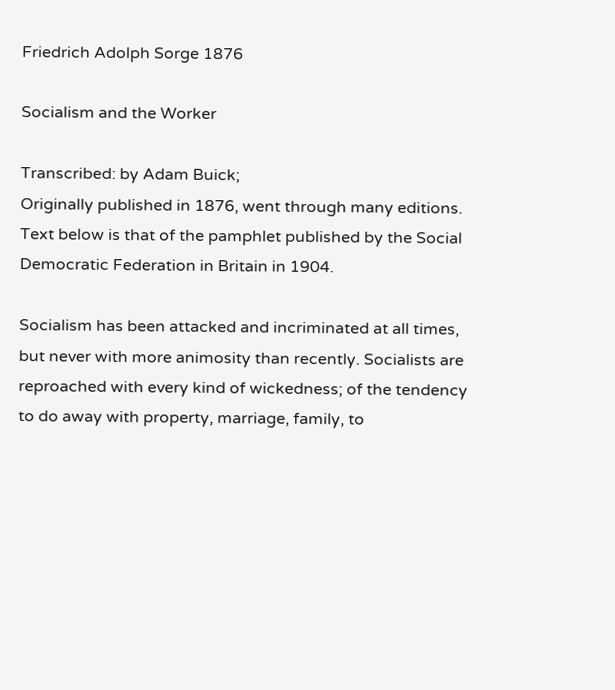Friedrich Adolph Sorge 1876

Socialism and the Worker

Transcribed: by Adam Buick;
Originally published in 1876, went through many editions. Text below is that of the pamphlet published by the Social Democratic Federation in Britain in 1904.

Socialism has been attacked and incriminated at all times, but never with more animosity than recently. Socialists are reproached with every kind of wickedness; of the tendency to do away with property, marriage, family, to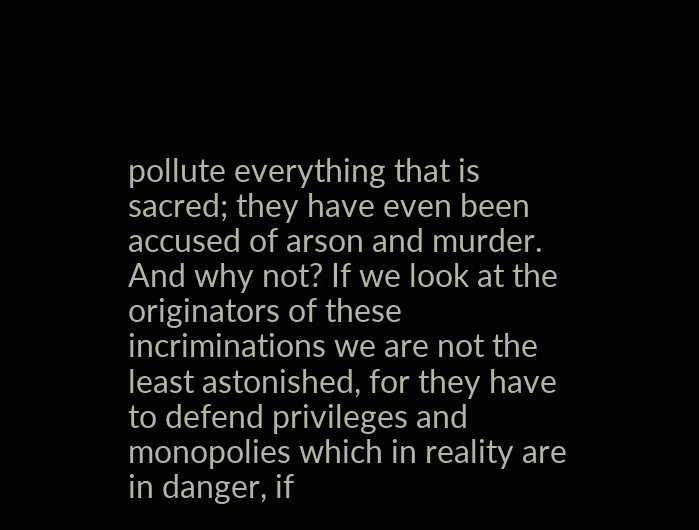pollute everything that is sacred; they have even been accused of arson and murder. And why not? If we look at the originators of these incriminations we are not the least astonished, for they have to defend privileges and monopolies which in reality are in danger, if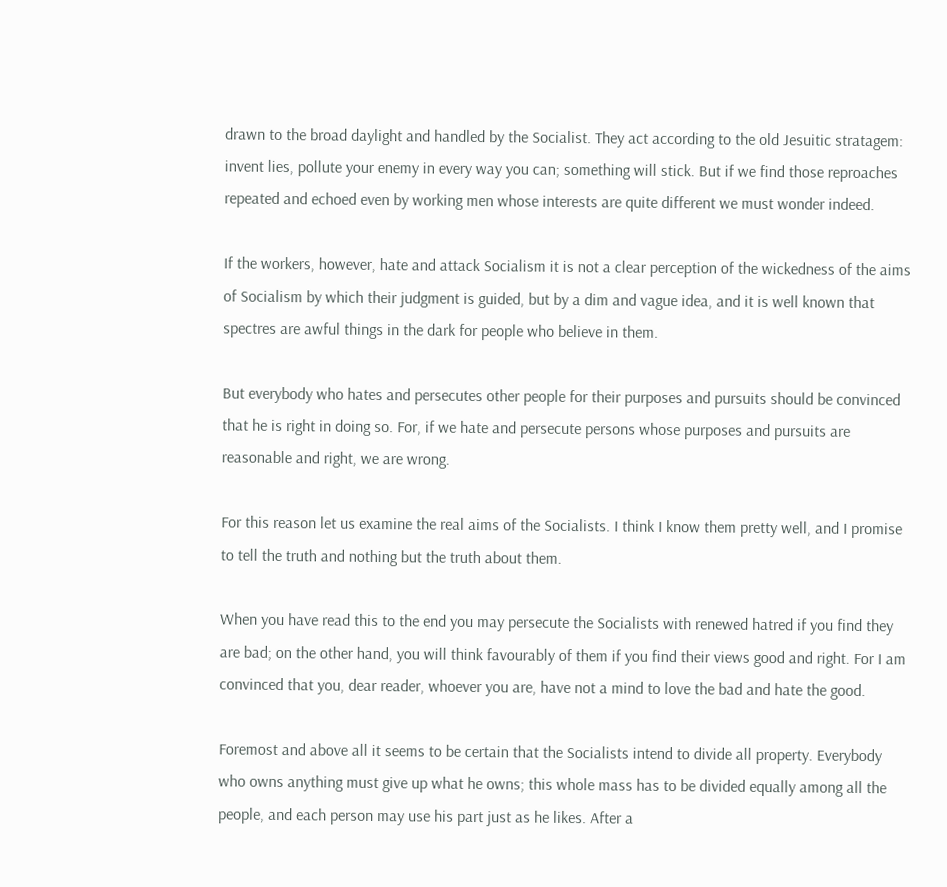drawn to the broad daylight and handled by the Socialist. They act according to the old Jesuitic stratagem: invent lies, pollute your enemy in every way you can; something will stick. But if we find those reproaches repeated and echoed even by working men whose interests are quite different we must wonder indeed.

If the workers, however, hate and attack Socialism it is not a clear perception of the wickedness of the aims of Socialism by which their judgment is guided, but by a dim and vague idea, and it is well known that spectres are awful things in the dark for people who believe in them.

But everybody who hates and persecutes other people for their purposes and pursuits should be convinced that he is right in doing so. For, if we hate and persecute persons whose purposes and pursuits are reasonable and right, we are wrong.

For this reason let us examine the real aims of the Socialists. I think I know them pretty well, and I promise to tell the truth and nothing but the truth about them.

When you have read this to the end you may persecute the Socialists with renewed hatred if you find they are bad; on the other hand, you will think favourably of them if you find their views good and right. For I am convinced that you, dear reader, whoever you are, have not a mind to love the bad and hate the good.

Foremost and above all it seems to be certain that the Socialists intend to divide all property. Everybody who owns anything must give up what he owns; this whole mass has to be divided equally among all the people, and each person may use his part just as he likes. After a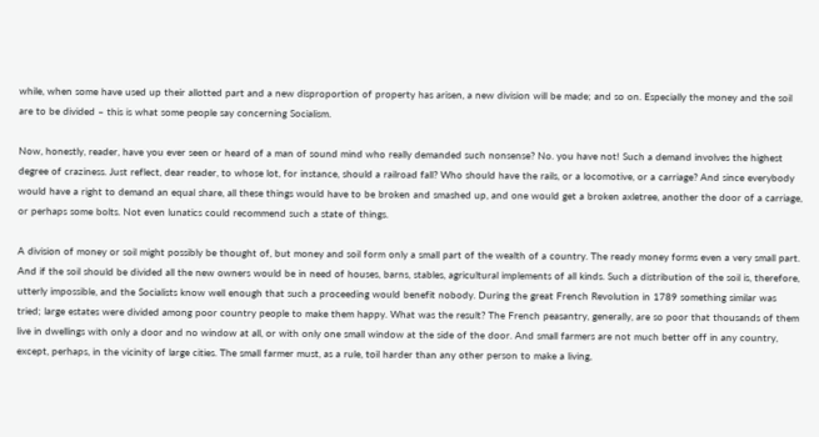while, when some have used up their allotted part and a new disproportion of property has arisen, a new division will be made; and so on. Especially the money and the soil are to be divided – this is what some people say concerning Socialism.

Now, honestly, reader, have you ever seen or heard of a man of sound mind who really demanded such nonsense? No. you have not! Such a demand involves the highest degree of craziness. Just reflect, dear reader, to whose lot, for instance, should a railroad fall? Who should have the rails, or a locomotive, or a carriage? And since everybody would have a right to demand an equal share, all these things would have to be broken and smashed up, and one would get a broken axletree, another the door of a carriage, or perhaps some bolts. Not even lunatics could recommend such a state of things.

A division of money or soil might possibly be thought of, but money and soil form only a small part of the wealth of a country. The ready money forms even a very small part. And if the soil should be divided all the new owners would be in need of houses, barns, stables, agricultural implements of all kinds. Such a distribution of the soil is, therefore, utterly impossible, and the Socialists know well enough that such a proceeding would benefit nobody. During the great French Revolution in 1789 something similar was tried; large estates were divided among poor country people to make them happy. What was the result? The French peasantry, generally, are so poor that thousands of them live in dwellings with only a door and no window at all, or with only one small window at the side of the door. And small farmers are not much better off in any country, except, perhaps, in the vicinity of large cities. The small farmer must, as a rule, toil harder than any other person to make a living,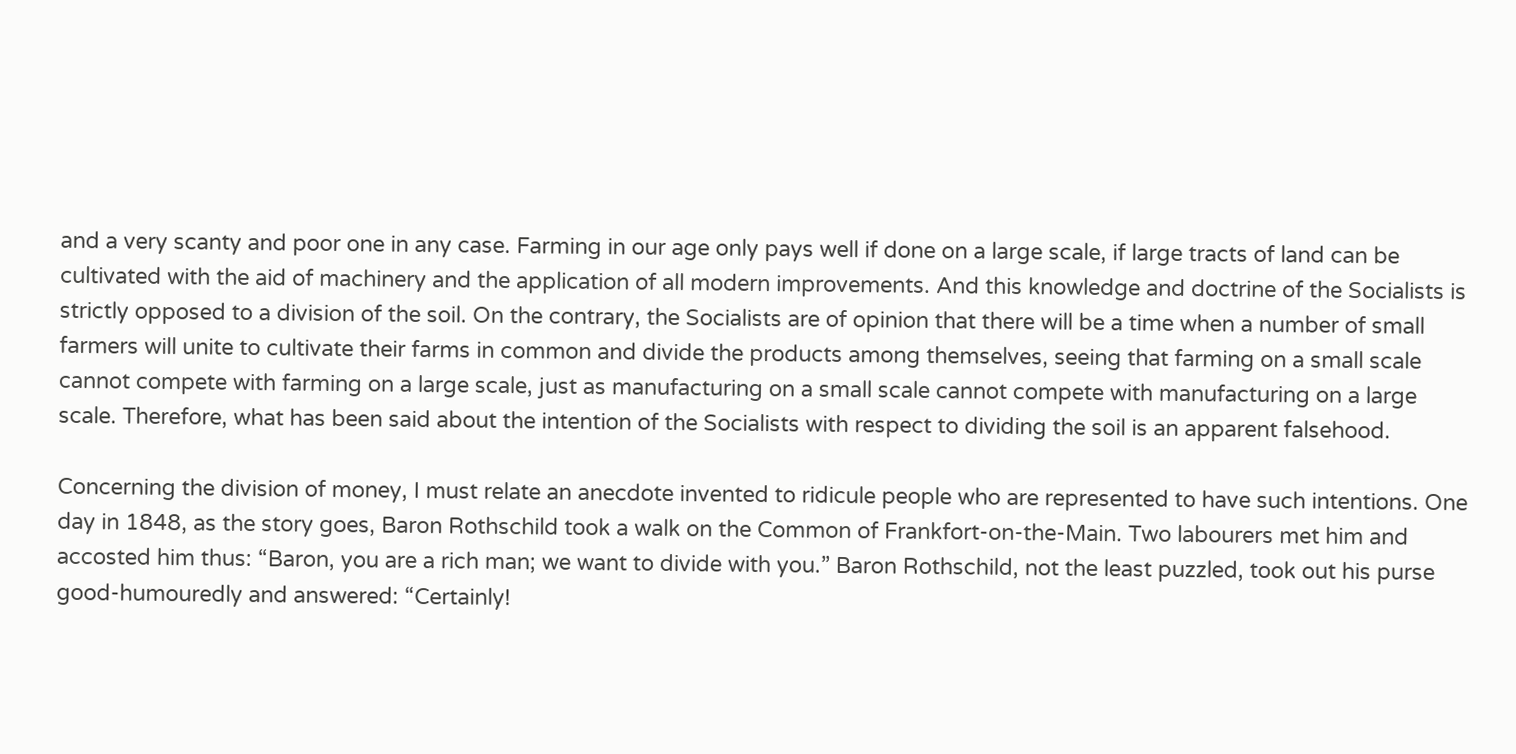and a very scanty and poor one in any case. Farming in our age only pays well if done on a large scale, if large tracts of land can be cultivated with the aid of machinery and the application of all modern improvements. And this knowledge and doctrine of the Socialists is strictly opposed to a division of the soil. On the contrary, the Socialists are of opinion that there will be a time when a number of small farmers will unite to cultivate their farms in common and divide the products among themselves, seeing that farming on a small scale cannot compete with farming on a large scale, just as manufacturing on a small scale cannot compete with manufacturing on a large scale. Therefore, what has been said about the intention of the Socialists with respect to dividing the soil is an apparent falsehood.

Concerning the division of money, I must relate an anecdote invented to ridicule people who are represented to have such intentions. One day in 1848, as the story goes, Baron Rothschild took a walk on the Common of Frankfort-on-the-Main. Two labourers met him and accosted him thus: “Baron, you are a rich man; we want to divide with you.” Baron Rothschild, not the least puzzled, took out his purse good-humouredly and answered: “Certainly!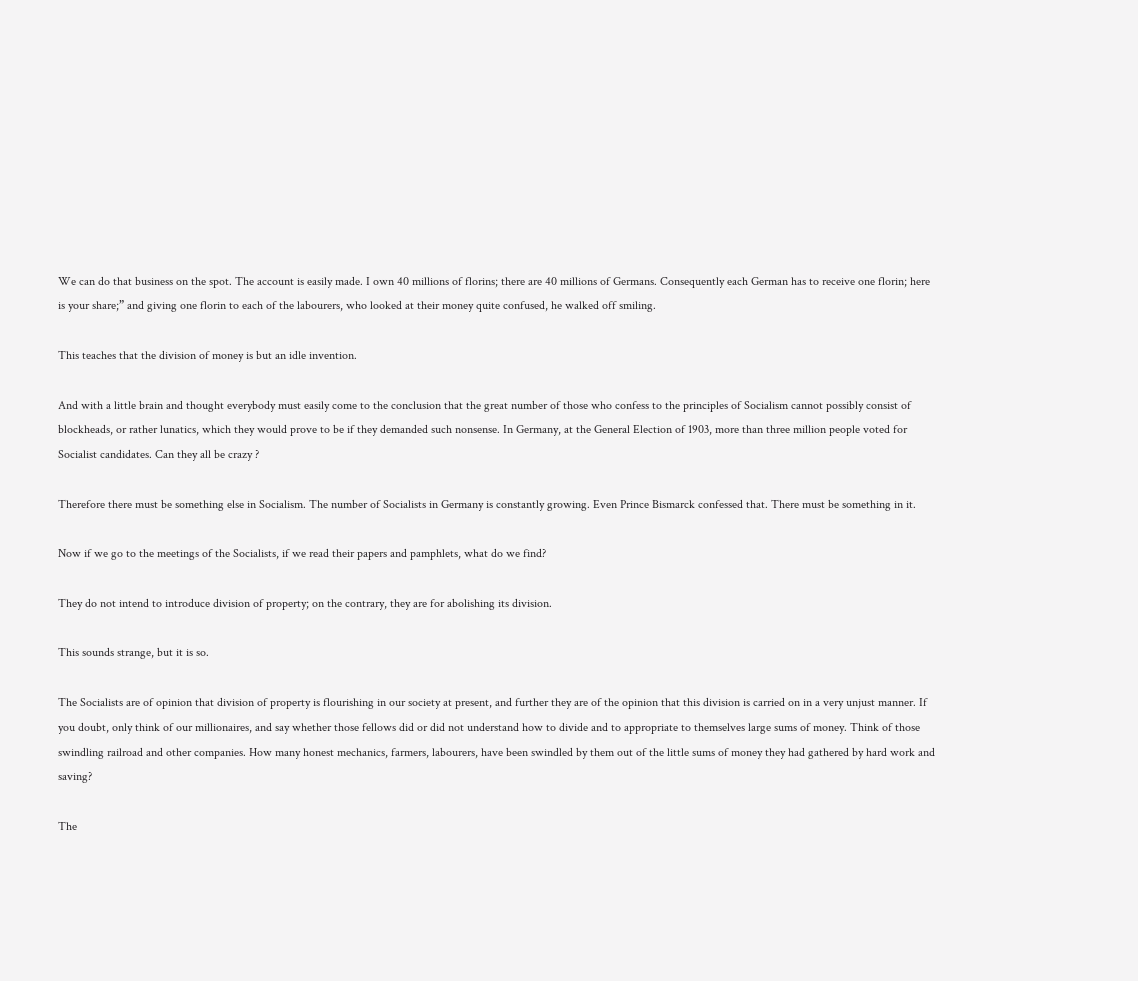We can do that business on the spot. The account is easily made. I own 40 millions of florins; there are 40 millions of Germans. Consequently each German has to receive one florin; here is your share;” and giving one florin to each of the labourers, who looked at their money quite confused, he walked off smiling.

This teaches that the division of money is but an idle invention.

And with a little brain and thought everybody must easily come to the conclusion that the great number of those who confess to the principles of Socialism cannot possibly consist of blockheads, or rather lunatics, which they would prove to be if they demanded such nonsense. In Germany, at the General Election of 1903, more than three million people voted for Socialist candidates. Can they all be crazy ?

Therefore there must be something else in Socialism. The number of Socialists in Germany is constantly growing. Even Prince Bismarck confessed that. There must be something in it.

Now if we go to the meetings of the Socialists, if we read their papers and pamphlets, what do we find?

They do not intend to introduce division of property; on the contrary, they are for abolishing its division.

This sounds strange, but it is so.

The Socialists are of opinion that division of property is flourishing in our society at present, and further they are of the opinion that this division is carried on in a very unjust manner. If you doubt, only think of our millionaires, and say whether those fellows did or did not understand how to divide and to appropriate to themselves large sums of money. Think of those swindling railroad and other companies. How many honest mechanics, farmers, labourers, have been swindled by them out of the little sums of money they had gathered by hard work and saving?

The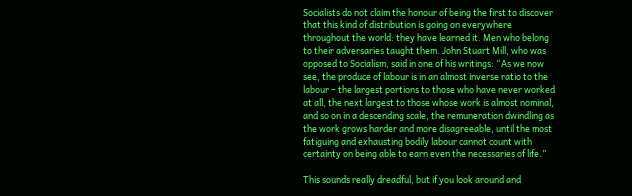Socialists do not claim the honour of being the first to discover that this kind of distribution is going on everywhere throughout the world: they have learned it. Men who belong to their adversaries taught them. John Stuart Mill, who was opposed to Socialism, said in one of his writings: “As we now see, the produce of labour is in an almost inverse ratio to the labour – the largest portions to those who have never worked at all, the next largest to those whose work is almost nominal, and so on in a descending scale, the remuneration dwindling as the work grows harder and more disagreeable, until the most fatiguing and exhausting bodily labour cannot count with certainty on being able to earn even the necessaries of life.”

This sounds really dreadful, but if you look around and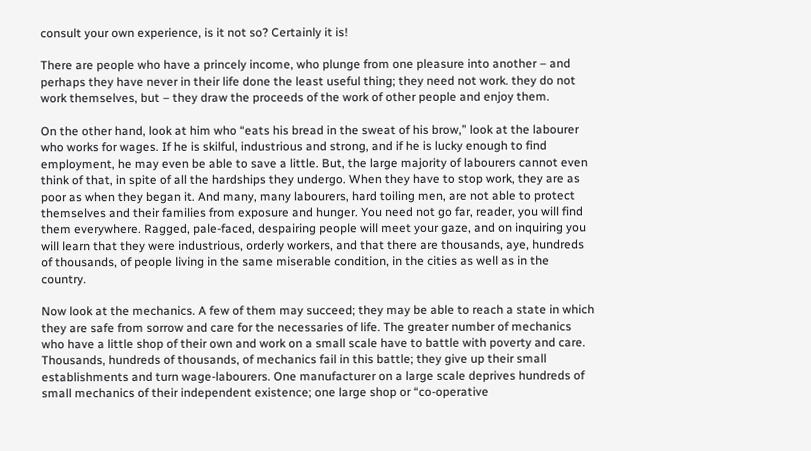consult your own experience, is it not so? Certainly it is!

There are people who have a princely income, who plunge from one pleasure into another – and perhaps they have never in their life done the least useful thing; they need not work. they do not work themselves, but – they draw the proceeds of the work of other people and enjoy them.

On the other hand, look at him who “eats his bread in the sweat of his brow,” look at the labourer who works for wages. If he is skilful, industrious and strong, and if he is lucky enough to find employment, he may even be able to save a little. But, the large majority of labourers cannot even think of that, in spite of all the hardships they undergo. When they have to stop work, they are as poor as when they began it. And many, many labourers, hard toiling men, are not able to protect themselves and their families from exposure and hunger. You need not go far, reader, you will find them everywhere. Ragged, pale-faced, despairing people will meet your gaze, and on inquiring you will learn that they were industrious, orderly workers, and that there are thousands, aye, hundreds of thousands, of people living in the same miserable condition, in the cities as well as in the country.

Now look at the mechanics. A few of them may succeed; they may be able to reach a state in which they are safe from sorrow and care for the necessaries of life. The greater number of mechanics who have a little shop of their own and work on a small scale have to battle with poverty and care. Thousands, hundreds of thousands, of mechanics fail in this battle; they give up their small establishments and turn wage-labourers. One manufacturer on a large scale deprives hundreds of small mechanics of their independent existence; one large shop or “co-operative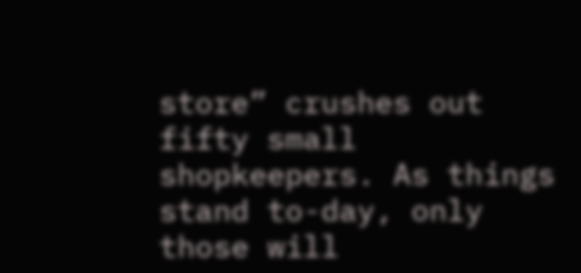store” crushes out fifty small shopkeepers. As things stand to-day, only those will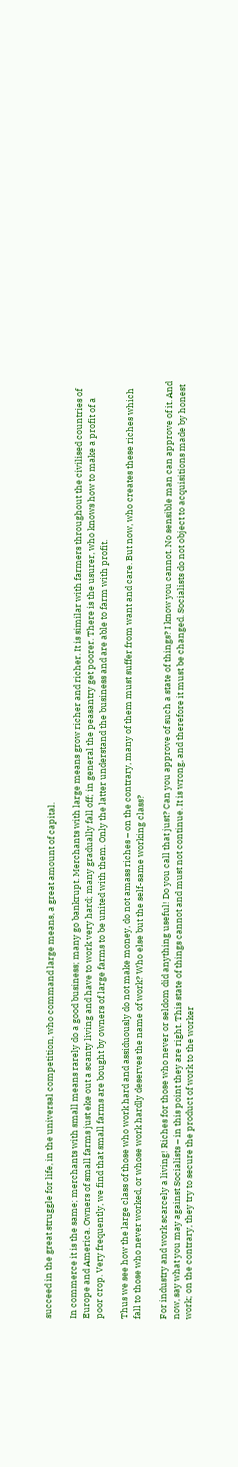succeed in the great struggle for life, in the universal competition, who command large means, a great amount of capital.

In commerce it is the same; merchants with small means rarely do a good business; many go bankrupt. Merchants with large means grow richer and richer. It is similar with farmers throughout the civilised countries of Europe and America. Owners of small farms just eke out a scanty living and have to work very hard; many gradually fall off; in general the peasantry get poorer. There is the usurer, who knows how to make a profit of a poor crop. Very frequently, we find that small farms are bought by owners of large farms to be united with them. Only the latter understand the business and are able to farm with profit.

Thus we see how the large class of those who work hard and assiduously do not make money, do not amass riches – on the contrary, many of them must suffer from want and care. But now, who creates these riches which fall to those who never worked, or whose work hardly deserves the name of work? Who else but the self-same working class?

For industry and work scarcely a living! Riches for those who never or seldom did anything useful! Do you call that just? Can you approve of such a state of things? I know you cannot. No sensible man can approve of it. And now, say what you may against Socialists – in this point they are right. This state of things cannot and must not continue. It is wrong, and therefore it must be changed. Socialists do not object to acquisitions made by honest work; on the contrary, they try to secure the product of work to the worker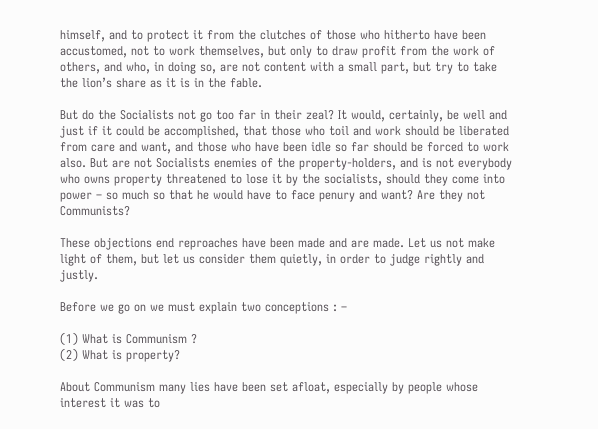himself, and to protect it from the clutches of those who hitherto have been accustomed, not to work themselves, but only to draw profit from the work of others, and who, in doing so, are not content with a small part, but try to take the lion’s share as it is in the fable.

But do the Socialists not go too far in their zeal? It would, certainly, be well and just if it could be accomplished, that those who toil and work should be liberated from care and want, and those who have been idle so far should be forced to work also. But are not Socialists enemies of the property-holders, and is not everybody who owns property threatened to lose it by the socialists, should they come into power – so much so that he would have to face penury and want? Are they not Communists?

These objections end reproaches have been made and are made. Let us not make light of them, but let us consider them quietly, in order to judge rightly and justly.

Before we go on we must explain two conceptions : –

(1) What is Communism ?
(2) What is property?

About Communism many lies have been set afloat, especially by people whose interest it was to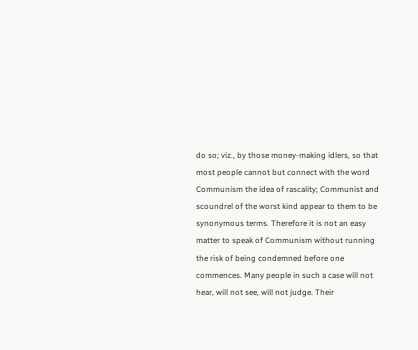do so; viz., by those money-making idlers, so that most people cannot but connect with the word Communism the idea of rascality; Communist and scoundrel of the worst kind appear to them to be synonymous terms. Therefore it is not an easy matter to speak of Communism without running the risk of being condemned before one commences. Many people in such a case will not hear, will not see, will not judge. Their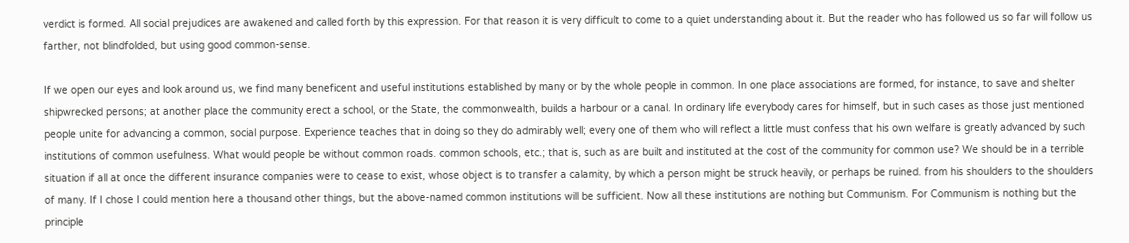verdict is formed. All social prejudices are awakened and called forth by this expression. For that reason it is very difficult to come to a quiet understanding about it. But the reader who has followed us so far will follow us farther, not blindfolded, but using good common-sense.

If we open our eyes and look around us, we find many beneficent and useful institutions established by many or by the whole people in common. In one place associations are formed, for instance, to save and shelter shipwrecked persons; at another place the community erect a school, or the State, the commonwealth, builds a harbour or a canal. In ordinary life everybody cares for himself, but in such cases as those just mentioned people unite for advancing a common, social purpose. Experience teaches that in doing so they do admirably well; every one of them who will reflect a little must confess that his own welfare is greatly advanced by such institutions of common usefulness. What would people be without common roads. common schools, etc.; that is, such as are built and instituted at the cost of the community for common use? We should be in a terrible situation if all at once the different insurance companies were to cease to exist, whose object is to transfer a calamity, by which a person might be struck heavily, or perhaps be ruined. from his shoulders to the shoulders of many. If I chose I could mention here a thousand other things, but the above-named common institutions will be sufficient. Now all these institutions are nothing but Communism. For Communism is nothing but the principle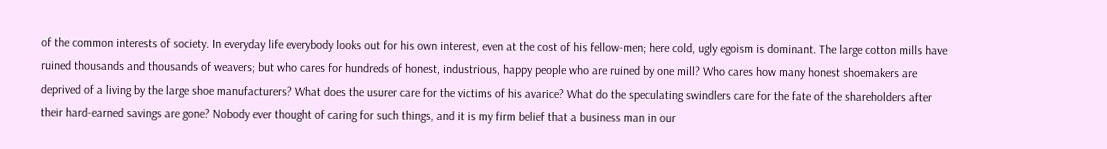of the common interests of society. In everyday life everybody looks out for his own interest, even at the cost of his fellow-men; here cold, ugly egoism is dominant. The large cotton mills have ruined thousands and thousands of weavers; but who cares for hundreds of honest, industrious, happy people who are ruined by one mill? Who cares how many honest shoemakers are deprived of a living by the large shoe manufacturers? What does the usurer care for the victims of his avarice? What do the speculating swindlers care for the fate of the shareholders after their hard-earned savings are gone? Nobody ever thought of caring for such things, and it is my firm belief that a business man in our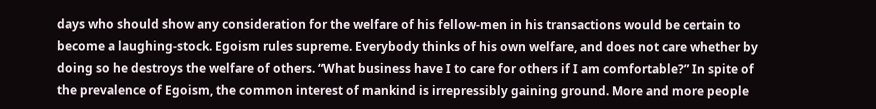days who should show any consideration for the welfare of his fellow-men in his transactions would be certain to become a laughing-stock. Egoism rules supreme. Everybody thinks of his own welfare, and does not care whether by doing so he destroys the welfare of others. “What business have I to care for others if I am comfortable?” In spite of the prevalence of Egoism, the common interest of mankind is irrepressibly gaining ground. More and more people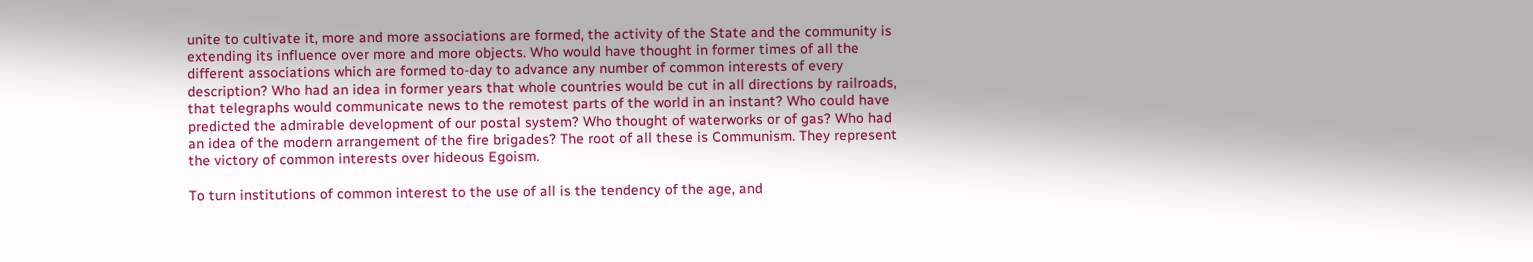unite to cultivate it, more and more associations are formed, the activity of the State and the community is extending its influence over more and more objects. Who would have thought in former times of all the different associations which are formed to-day to advance any number of common interests of every description? Who had an idea in former years that whole countries would be cut in all directions by railroads, that telegraphs would communicate news to the remotest parts of the world in an instant? Who could have predicted the admirable development of our postal system? Who thought of waterworks or of gas? Who had an idea of the modern arrangement of the fire brigades? The root of all these is Communism. They represent the victory of common interests over hideous Egoism.

To turn institutions of common interest to the use of all is the tendency of the age, and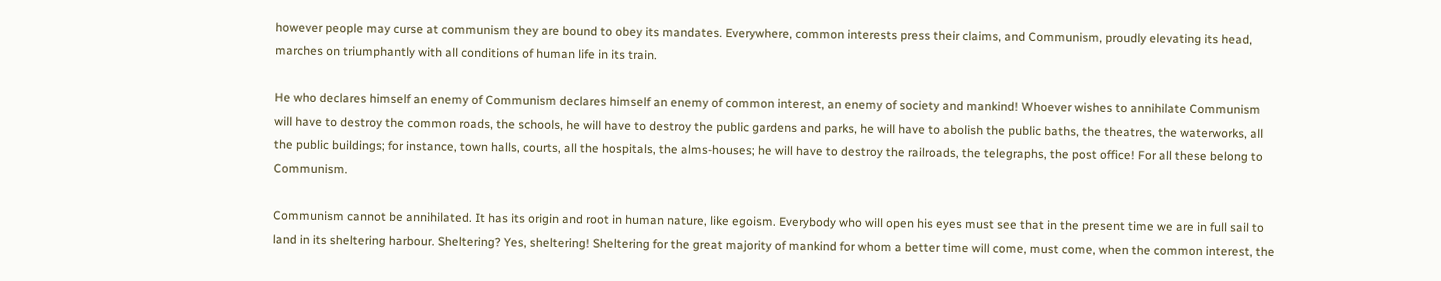however people may curse at communism they are bound to obey its mandates. Everywhere, common interests press their claims, and Communism, proudly elevating its head, marches on triumphantly with all conditions of human life in its train.

He who declares himself an enemy of Communism declares himself an enemy of common interest, an enemy of society and mankind! Whoever wishes to annihilate Communism will have to destroy the common roads, the schools, he will have to destroy the public gardens and parks, he will have to abolish the public baths, the theatres, the waterworks, all the public buildings; for instance, town halls, courts, all the hospitals, the alms-houses; he will have to destroy the railroads, the telegraphs, the post office! For all these belong to Communism.

Communism cannot be annihilated. It has its origin and root in human nature, like egoism. Everybody who will open his eyes must see that in the present time we are in full sail to land in its sheltering harbour. Sheltering? Yes, sheltering! Sheltering for the great majority of mankind for whom a better time will come, must come, when the common interest, the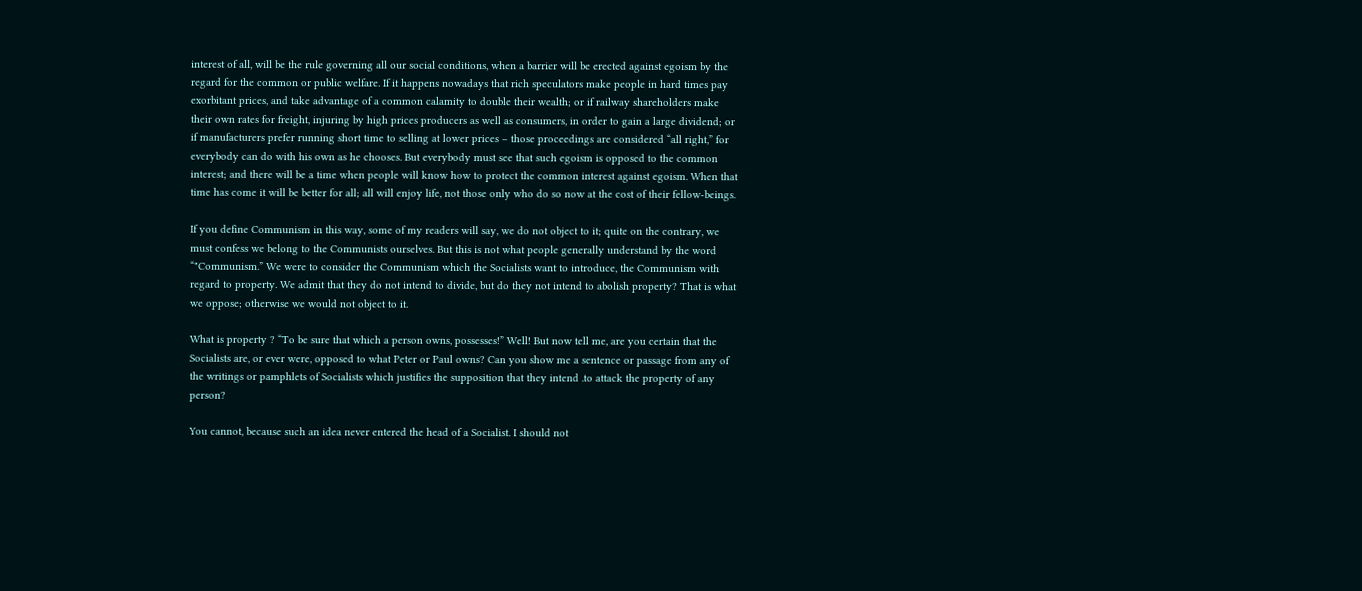interest of all, will be the rule governing all our social conditions, when a barrier will be erected against egoism by the regard for the common or public welfare. If it happens nowadays that rich speculators make people in hard times pay exorbitant prices, and take advantage of a common calamity to double their wealth; or if railway shareholders make their own rates for freight, injuring by high prices producers as well as consumers, in order to gain a large dividend; or if manufacturers prefer running short time to selling at lower prices – those proceedings are considered “all right,” for everybody can do with his own as he chooses. But everybody must see that such egoism is opposed to the common interest; and there will be a time when people will know how to protect the common interest against egoism. When that time has come it will be better for all; all will enjoy life, not those only who do so now at the cost of their fellow-beings.

If you define Communism in this way, some of my readers will say, we do not object to it; quite on the contrary, we must confess we belong to the Communists ourselves. But this is not what people generally understand by the word “"Communism.” We were to consider the Communism which the Socialists want to introduce, the Communism with regard to property. We admit that they do not intend to divide, but do they not intend to abolish property? That is what we oppose; otherwise we would not object to it.

What is property ? “To be sure that which a person owns, possesses!” Well! But now tell me, are you certain that the Socialists are, or ever were, opposed to what Peter or Paul owns? Can you show me a sentence or passage from any of the writings or pamphlets of Socialists which justifies the supposition that they intend .to attack the property of any person?

You cannot, because such an idea never entered the head of a Socialist. I should not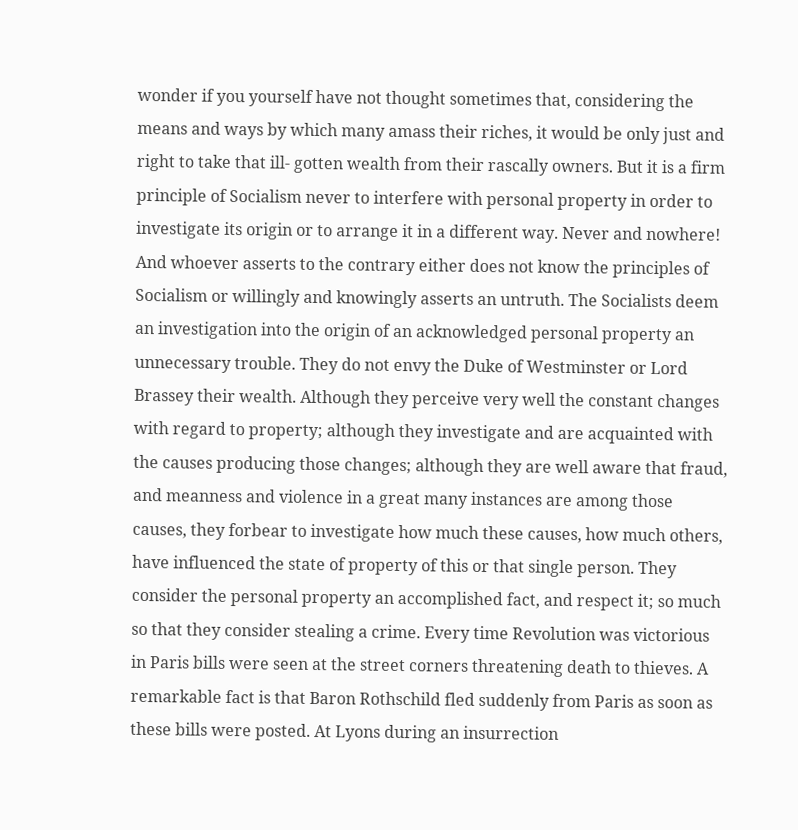wonder if you yourself have not thought sometimes that, considering the means and ways by which many amass their riches, it would be only just and right to take that ill- gotten wealth from their rascally owners. But it is a firm principle of Socialism never to interfere with personal property in order to investigate its origin or to arrange it in a different way. Never and nowhere! And whoever asserts to the contrary either does not know the principles of Socialism or willingly and knowingly asserts an untruth. The Socialists deem an investigation into the origin of an acknowledged personal property an unnecessary trouble. They do not envy the Duke of Westminster or Lord Brassey their wealth. Although they perceive very well the constant changes with regard to property; although they investigate and are acquainted with the causes producing those changes; although they are well aware that fraud, and meanness and violence in a great many instances are among those causes, they forbear to investigate how much these causes, how much others, have influenced the state of property of this or that single person. They consider the personal property an accomplished fact, and respect it; so much so that they consider stealing a crime. Every time Revolution was victorious in Paris bills were seen at the street corners threatening death to thieves. A remarkable fact is that Baron Rothschild fled suddenly from Paris as soon as these bills were posted. At Lyons during an insurrection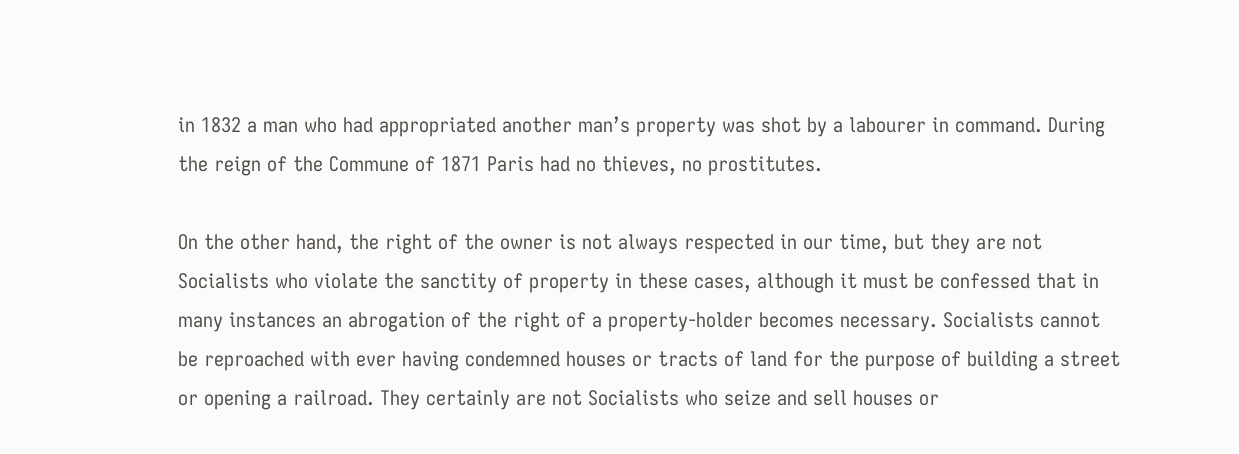in 1832 a man who had appropriated another man’s property was shot by a labourer in command. During the reign of the Commune of 1871 Paris had no thieves, no prostitutes.

On the other hand, the right of the owner is not always respected in our time, but they are not Socialists who violate the sanctity of property in these cases, although it must be confessed that in many instances an abrogation of the right of a property-holder becomes necessary. Socialists cannot be reproached with ever having condemned houses or tracts of land for the purpose of building a street or opening a railroad. They certainly are not Socialists who seize and sell houses or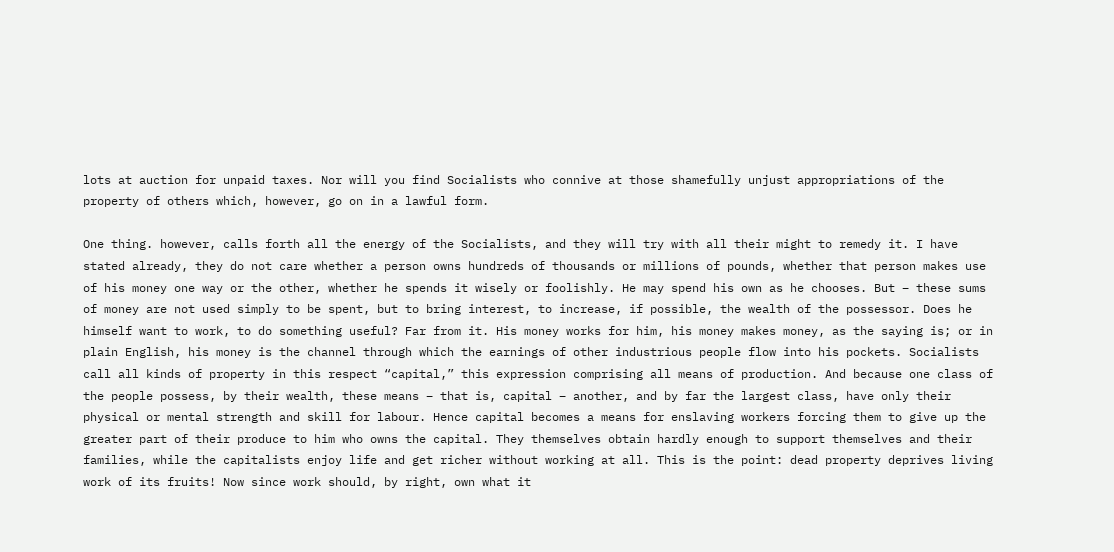lots at auction for unpaid taxes. Nor will you find Socialists who connive at those shamefully unjust appropriations of the property of others which, however, go on in a lawful form.

One thing. however, calls forth all the energy of the Socialists, and they will try with all their might to remedy it. I have stated already, they do not care whether a person owns hundreds of thousands or millions of pounds, whether that person makes use of his money one way or the other, whether he spends it wisely or foolishly. He may spend his own as he chooses. But – these sums of money are not used simply to be spent, but to bring interest, to increase, if possible, the wealth of the possessor. Does he himself want to work, to do something useful? Far from it. His money works for him, his money makes money, as the saying is; or in plain English, his money is the channel through which the earnings of other industrious people flow into his pockets. Socialists call all kinds of property in this respect “capital,” this expression comprising all means of production. And because one class of the people possess, by their wealth, these means – that is, capital – another, and by far the largest class, have only their physical or mental strength and skill for labour. Hence capital becomes a means for enslaving workers forcing them to give up the greater part of their produce to him who owns the capital. They themselves obtain hardly enough to support themselves and their families, while the capitalists enjoy life and get richer without working at all. This is the point: dead property deprives living work of its fruits! Now since work should, by right, own what it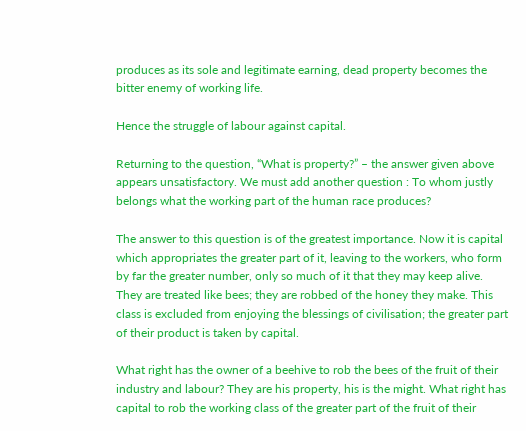produces as its sole and legitimate earning, dead property becomes the bitter enemy of working life.

Hence the struggle of labour against capital.

Returning to the question, “What is property?” – the answer given above appears unsatisfactory. We must add another question : To whom justly belongs what the working part of the human race produces?

The answer to this question is of the greatest importance. Now it is capital which appropriates the greater part of it, leaving to the workers, who form by far the greater number, only so much of it that they may keep alive. They are treated like bees; they are robbed of the honey they make. This class is excluded from enjoying the blessings of civilisation; the greater part of their product is taken by capital.

What right has the owner of a beehive to rob the bees of the fruit of their industry and labour? They are his property, his is the might. What right has capital to rob the working class of the greater part of the fruit of their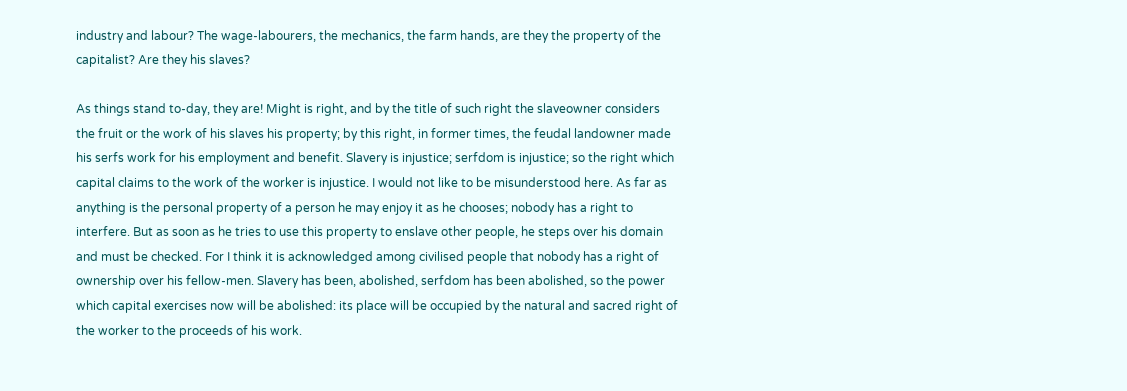industry and labour? The wage-labourers, the mechanics, the farm hands, are they the property of the capitalist? Are they his slaves?

As things stand to-day, they are! Might is right, and by the title of such right the slaveowner considers the fruit or the work of his slaves his property; by this right, in former times, the feudal landowner made his serfs work for his employment and benefit. Slavery is injustice; serfdom is injustice; so the right which capital claims to the work of the worker is injustice. I would not like to be misunderstood here. As far as anything is the personal property of a person he may enjoy it as he chooses; nobody has a right to interfere. But as soon as he tries to use this property to enslave other people, he steps over his domain and must be checked. For I think it is acknowledged among civilised people that nobody has a right of ownership over his fellow-men. Slavery has been, abolished, serfdom has been abolished, so the power which capital exercises now will be abolished: its place will be occupied by the natural and sacred right of the worker to the proceeds of his work.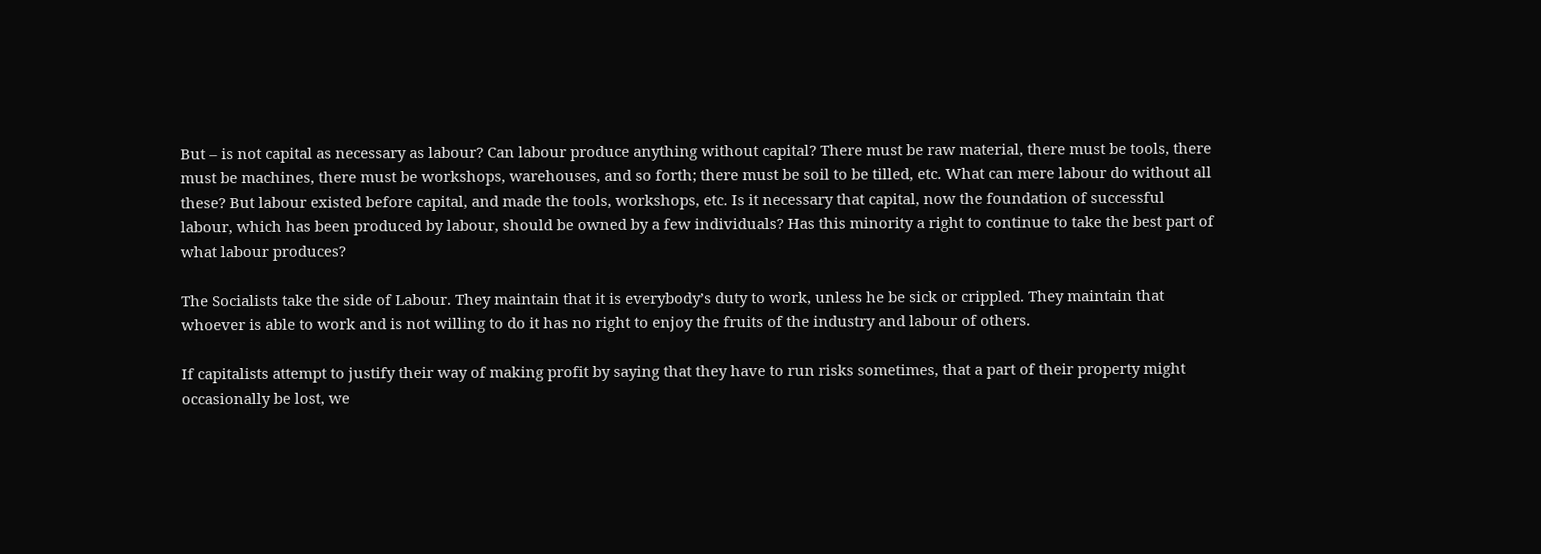But – is not capital as necessary as labour? Can labour produce anything without capital? There must be raw material, there must be tools, there must be machines, there must be workshops, warehouses, and so forth; there must be soil to be tilled, etc. What can mere labour do without all these? But labour existed before capital, and made the tools, workshops, etc. Is it necessary that capital, now the foundation of successful labour, which has been produced by labour, should be owned by a few individuals? Has this minority a right to continue to take the best part of what labour produces?

The Socialists take the side of Labour. They maintain that it is everybody’s duty to work, unless he be sick or crippled. They maintain that whoever is able to work and is not willing to do it has no right to enjoy the fruits of the industry and labour of others.

If capitalists attempt to justify their way of making profit by saying that they have to run risks sometimes, that a part of their property might occasionally be lost, we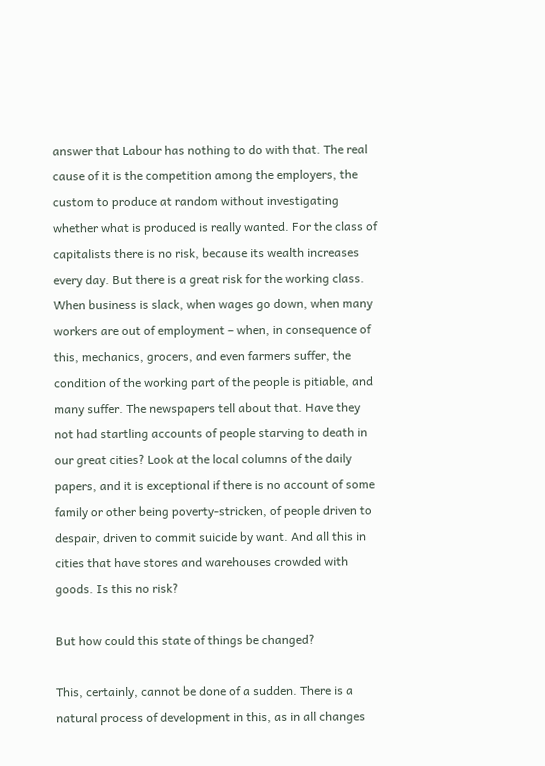answer that Labour has nothing to do with that. The real cause of it is the competition among the employers, the custom to produce at random without investigating whether what is produced is really wanted. For the class of capitalists there is no risk, because its wealth increases every day. But there is a great risk for the working class. When business is slack, when wages go down, when many workers are out of employment – when, in consequence of this, mechanics, grocers, and even farmers suffer, the condition of the working part of the people is pitiable, and many suffer. The newspapers tell about that. Have they not had startling accounts of people starving to death in our great cities? Look at the local columns of the daily papers, and it is exceptional if there is no account of some family or other being poverty-stricken, of people driven to despair, driven to commit suicide by want. And all this in cities that have stores and warehouses crowded with goods. Is this no risk?

But how could this state of things be changed?

This, certainly, cannot be done of a sudden. There is a natural process of development in this, as in all changes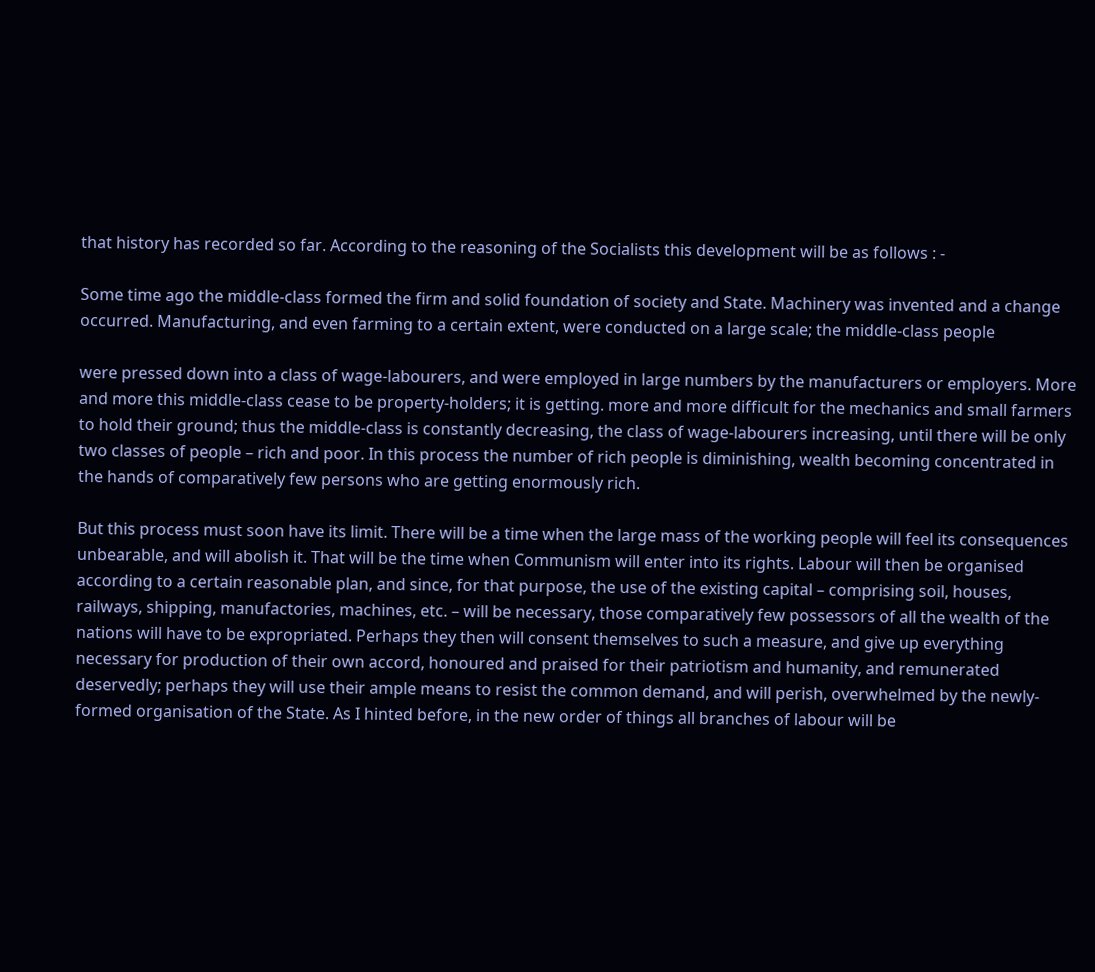that history has recorded so far. According to the reasoning of the Socialists this development will be as follows : -

Some time ago the middle-class formed the firm and solid foundation of society and State. Machinery was invented and a change occurred. Manufacturing, and even farming to a certain extent, were conducted on a large scale; the middle-class people

were pressed down into a class of wage-labourers, and were employed in large numbers by the manufacturers or employers. More and more this middle-class cease to be property-holders; it is getting. more and more difficult for the mechanics and small farmers to hold their ground; thus the middle-class is constantly decreasing, the class of wage-labourers increasing, until there will be only two classes of people – rich and poor. In this process the number of rich people is diminishing, wealth becoming concentrated in the hands of comparatively few persons who are getting enormously rich.

But this process must soon have its limit. There will be a time when the large mass of the working people will feel its consequences unbearable, and will abolish it. That will be the time when Communism will enter into its rights. Labour will then be organised according to a certain reasonable plan, and since, for that purpose, the use of the existing capital – comprising soil, houses, railways, shipping, manufactories, machines, etc. – will be necessary, those comparatively few possessors of all the wealth of the nations will have to be expropriated. Perhaps they then will consent themselves to such a measure, and give up everything necessary for production of their own accord, honoured and praised for their patriotism and humanity, and remunerated deservedly; perhaps they will use their ample means to resist the common demand, and will perish, overwhelmed by the newly-formed organisation of the State. As I hinted before, in the new order of things all branches of labour will be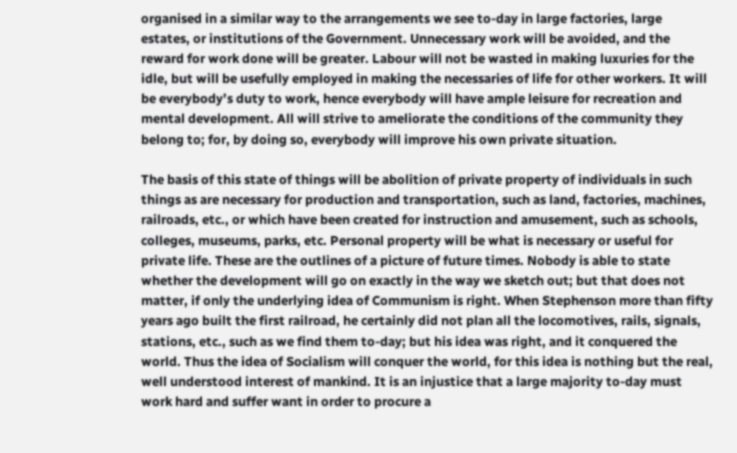organised in a similar way to the arrangements we see to-day in large factories, large estates, or institutions of the Government. Unnecessary work will be avoided, and the reward for work done will be greater. Labour will not be wasted in making luxuries for the idle, but will be usefully employed in making the necessaries of life for other workers. It will be everybody’s duty to work, hence everybody will have ample leisure for recreation and mental development. All will strive to ameliorate the conditions of the community they belong to; for, by doing so, everybody will improve his own private situation.

The basis of this state of things will be abolition of private property of individuals in such things as are necessary for production and transportation, such as land, factories, machines, railroads, etc., or which have been created for instruction and amusement, such as schools, colleges, museums, parks, etc. Personal property will be what is necessary or useful for private life. These are the outlines of a picture of future times. Nobody is able to state whether the development will go on exactly in the way we sketch out; but that does not matter, if only the underlying idea of Communism is right. When Stephenson more than fifty years ago built the first railroad, he certainly did not plan all the locomotives, rails, signals, stations, etc., such as we find them to-day; but his idea was right, and it conquered the world. Thus the idea of Socialism will conquer the world, for this idea is nothing but the real, well understood interest of mankind. It is an injustice that a large majority to-day must work hard and suffer want in order to procure a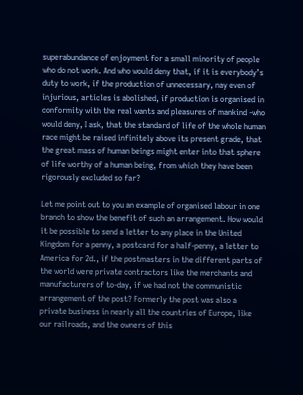superabundance of enjoyment for a small minority of people who do not work. And who would deny that, if it is everybody’s duty to work, if the production of unnecessary, nay even of injurious, articles is abolished, if production is organised in conformity with the real wants and pleasures of mankind -who would deny, I ask, that the standard of life of the whole human race might be raised infinitely above its present grade, that the great mass of human beings might enter into that sphere of life worthy of a human being, from which they have been rigorously excluded so far?

Let me point out to you an example of organised labour in one branch to show the benefit of such an arrangement. How would it be possible to send a letter to any place in the United Kingdom for a penny, a postcard for a half-penny, a letter to America for 2d., if the postmasters in the different parts of the world were private contractors like the merchants and manufacturers of to-day, if we had not the communistic arrangement of the post? Formerly the post was also a private business in nearly all the countries of Europe, like our railroads, and the owners of this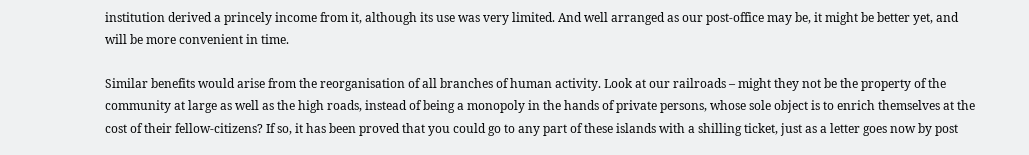institution derived a princely income from it, although its use was very limited. And well arranged as our post-office may be, it might be better yet, and will be more convenient in time.

Similar benefits would arise from the reorganisation of all branches of human activity. Look at our railroads – might they not be the property of the community at large as well as the high roads, instead of being a monopoly in the hands of private persons, whose sole object is to enrich themselves at the cost of their fellow-citizens? If so, it has been proved that you could go to any part of these islands with a shilling ticket, just as a letter goes now by post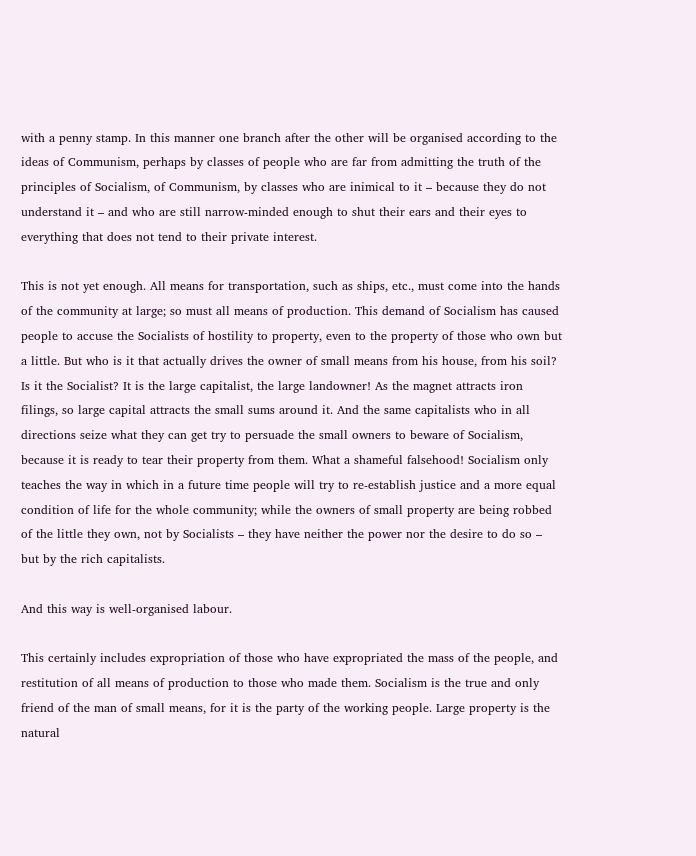with a penny stamp. In this manner one branch after the other will be organised according to the ideas of Communism, perhaps by classes of people who are far from admitting the truth of the principles of Socialism, of Communism, by classes who are inimical to it – because they do not understand it – and who are still narrow-minded enough to shut their ears and their eyes to everything that does not tend to their private interest.

This is not yet enough. All means for transportation, such as ships, etc., must come into the hands of the community at large; so must all means of production. This demand of Socialism has caused people to accuse the Socialists of hostility to property, even to the property of those who own but a little. But who is it that actually drives the owner of small means from his house, from his soil? Is it the Socialist? It is the large capitalist, the large landowner! As the magnet attracts iron filings, so large capital attracts the small sums around it. And the same capitalists who in all directions seize what they can get try to persuade the small owners to beware of Socialism, because it is ready to tear their property from them. What a shameful falsehood! Socialism only teaches the way in which in a future time people will try to re-establish justice and a more equal condition of life for the whole community; while the owners of small property are being robbed of the little they own, not by Socialists – they have neither the power nor the desire to do so – but by the rich capitalists.

And this way is well-organised labour.

This certainly includes expropriation of those who have expropriated the mass of the people, and restitution of all means of production to those who made them. Socialism is the true and only friend of the man of small means, for it is the party of the working people. Large property is the natural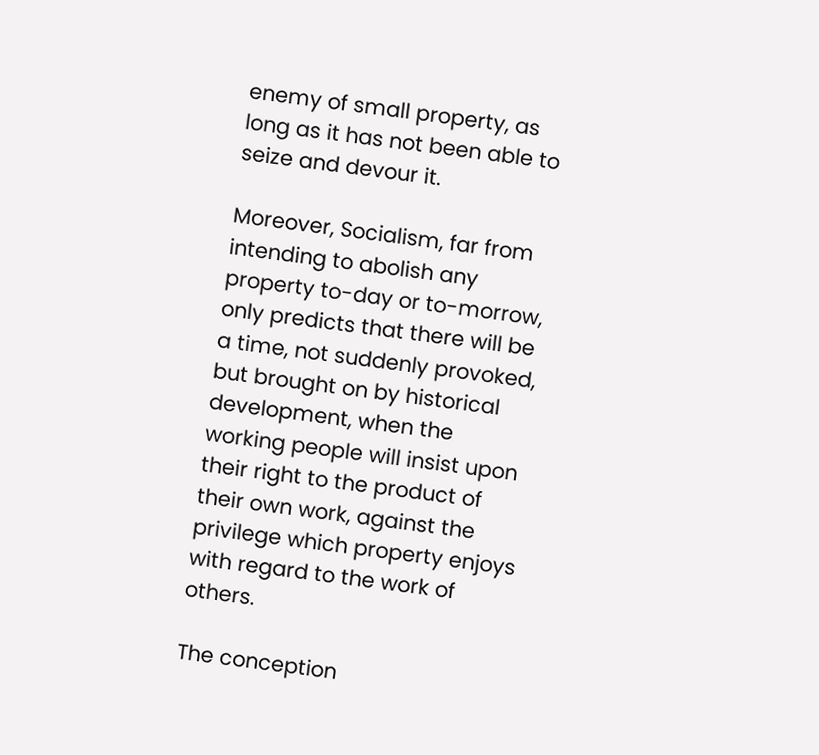enemy of small property, as long as it has not been able to seize and devour it.

Moreover, Socialism, far from intending to abolish any property to-day or to-morrow, only predicts that there will be a time, not suddenly provoked, but brought on by historical development, when the working people will insist upon their right to the product of their own work, against the privilege which property enjoys with regard to the work of others.

The conception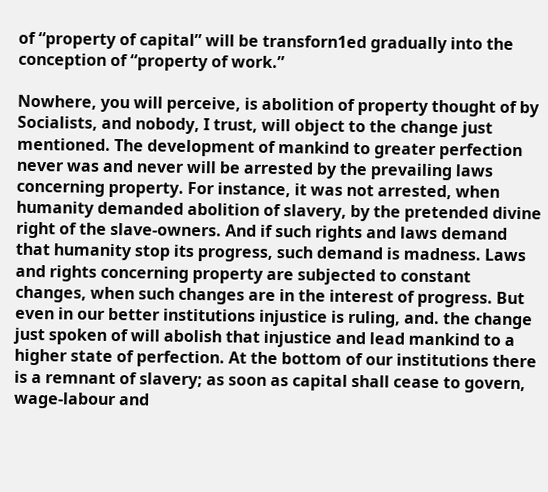of “property of capital” will be transforn1ed gradually into the conception of “property of work.”

Nowhere, you will perceive, is abolition of property thought of by Socialists, and nobody, I trust, will object to the change just mentioned. The development of mankind to greater perfection never was and never will be arrested by the prevailing laws concerning property. For instance, it was not arrested, when humanity demanded abolition of slavery, by the pretended divine right of the slave-owners. And if such rights and laws demand that humanity stop its progress, such demand is madness. Laws and rights concerning property are subjected to constant changes, when such changes are in the interest of progress. But even in our better institutions injustice is ruling, and. the change just spoken of will abolish that injustice and lead mankind to a higher state of perfection. At the bottom of our institutions there is a remnant of slavery; as soon as capital shall cease to govern, wage-labour and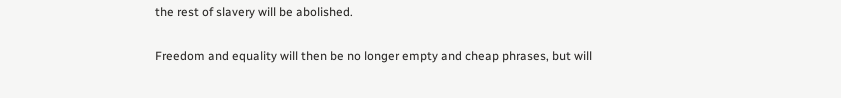the rest of slavery will be abolished.

Freedom and equality will then be no longer empty and cheap phrases, but will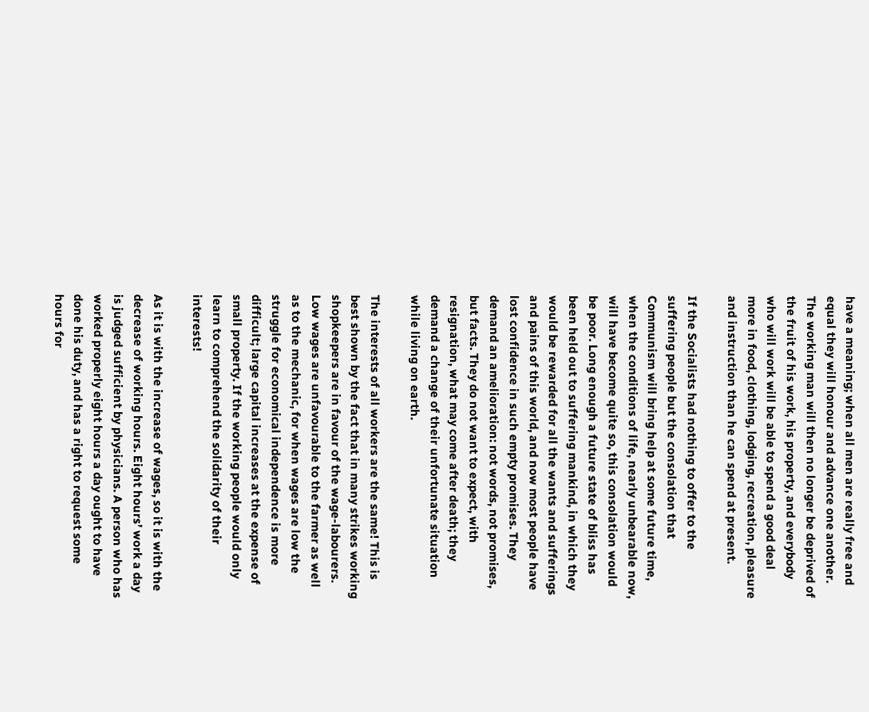have a meaning; when all men are really free and equal they will honour and advance one another. The working man will then no longer be deprived of the fruit of his work, his property, and everybody who will work will be able to spend a good deal more in food, clothing, lodging, recreation, pleasure and instruction than he can spend at present.

If the Socialists had nothing to offer to the suffering people but the consolation that Communism will bring help at some future time, when the conditions of life, nearly unbearable now, will have become quite so, this consolation would be poor. Long enough a future state of bliss has been held out to suffering mankind, in which they would be rewarded for all the wants and sufferings and pains of this world, and now most people have lost confidence in such empty promises. They demand an amelioration: not words, not promises, but facts. They do not want to expect, with resignation, what may come after death; they demand a change of their unfortunate situation while living on earth.

The interests of all workers are the same! This is best shown by the fact that in many strikes working shopkeepers are in favour of the wage-labourers. Low wages are unfavourable to the farmer as well as to the mechanic, for when wages are low the struggle for economical independence is more difficult; large capital increases at the expense of small property. If the working people would only learn to comprehend the solidarity of their interests!

As it is with the increase of wages, so it is with the decrease of working hours. Eight hours’ work a day is judged sufficient by physicians. A person who has worked properly eight hours a day ought to have done his duty, and has a right to request some hours for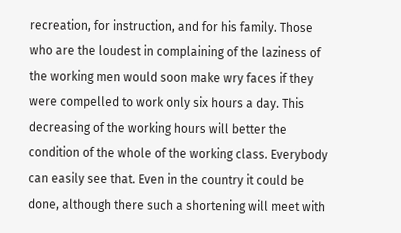recreation, for instruction, and for his family. Those who are the loudest in complaining of the laziness of the working men would soon make wry faces if they were compelled to work only six hours a day. This decreasing of the working hours will better the condition of the whole of the working class. Everybody can easily see that. Even in the country it could be done, although there such a shortening will meet with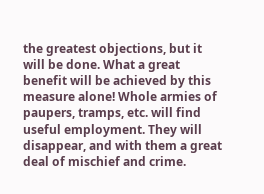the greatest objections, but it will be done. What a great benefit will be achieved by this measure alone! Whole armies of paupers, tramps, etc. will find useful employment. They will disappear, and with them a great deal of mischief and crime.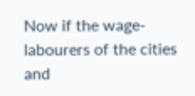Now if the wage-labourers of the cities and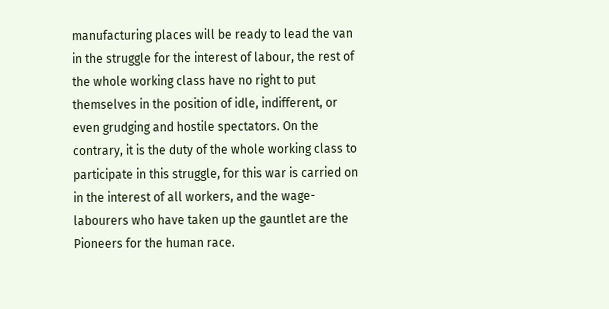manufacturing places will be ready to lead the van in the struggle for the interest of labour, the rest of the whole working class have no right to put themselves in the position of idle, indifferent, or even grudging and hostile spectators. On the contrary, it is the duty of the whole working class to participate in this struggle, for this war is carried on in the interest of all workers, and the wage-labourers who have taken up the gauntlet are the Pioneers for the human race.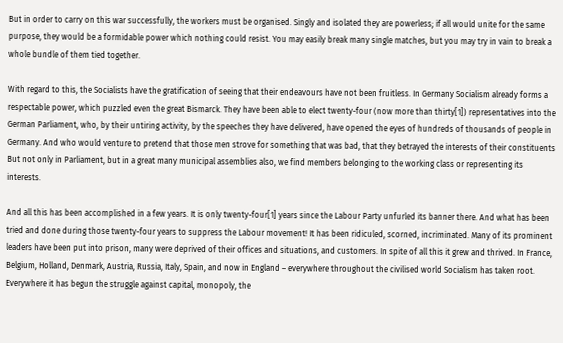But in order to carry on this war successfully, the workers must be organised. Singly and isolated they are powerless; if all would unite for the same purpose, they would be a formidable power which nothing could resist. You may easily break many single matches, but you may try in vain to break a whole bundle of them tied together.

With regard to this, the Socialists have the gratification of seeing that their endeavours have not been fruitless. In Germany Socialism already forms a respectable power, which puzzled even the great Bismarck. They have been able to elect twenty-four (now more than thirty[1]) representatives into the German Parliament, who, by their untiring activity, by the speeches they have delivered, have opened the eyes of hundreds of thousands of people in Germany. And who would venture to pretend that those men strove for something that was bad, that they betrayed the interests of their constituents But not only in Parliament, but in a great many municipal assemblies also, we find members belonging to the working class or representing its interests.

And all this has been accomplished in a few years. It is only twenty-four[1] years since the Labour Party unfurled its banner there. And what has been tried and done during those twenty-four years to suppress the Labour movement! It has been ridiculed, scorned, incriminated. Many of its prominent leaders have been put into prison, many were deprived of their offices and situations, and customers. In spite of all this it grew and thrived. In France, Belgium, Holland, Denmark, Austria, Russia, Italy, Spain, and now in England – everywhere throughout the civilised world Socialism has taken root. Everywhere it has begun the struggle against capital, monopoly, the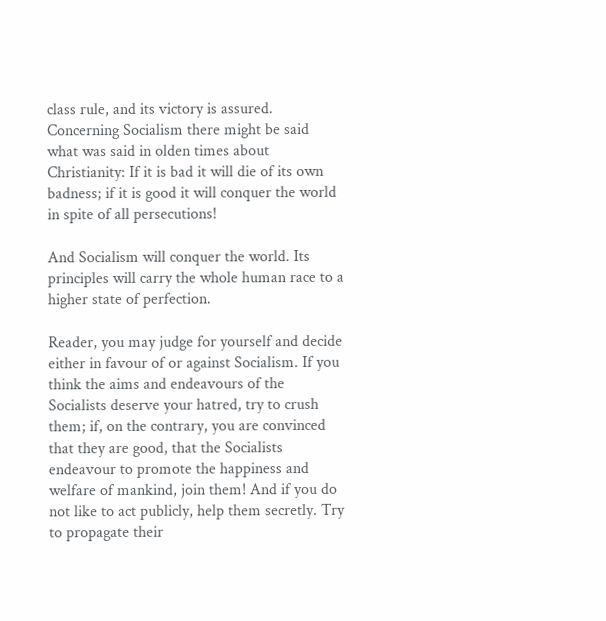class rule, and its victory is assured. Concerning Socialism there might be said what was said in olden times about Christianity: If it is bad it will die of its own badness; if it is good it will conquer the world in spite of all persecutions!

And Socialism will conquer the world. Its principles will carry the whole human race to a higher state of perfection.

Reader, you may judge for yourself and decide either in favour of or against Socialism. If you think the aims and endeavours of the Socialists deserve your hatred, try to crush them; if, on the contrary, you are convinced that they are good, that the Socialists endeavour to promote the happiness and welfare of mankind, join them! And if you do not like to act publicly, help them secretly. Try to propagate their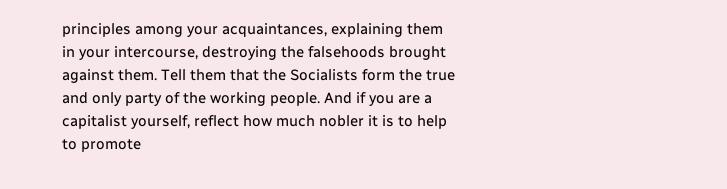principles among your acquaintances, explaining them in your intercourse, destroying the falsehoods brought against them. Tell them that the Socialists form the true and only party of the working people. And if you are a capitalist yourself, reflect how much nobler it is to help to promote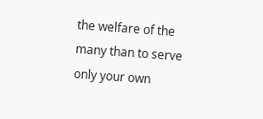the welfare of the many than to serve only your own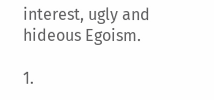interest, ugly and hideous Egoism.

1.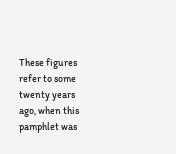These figures refer to some twenty years ago, when this pamphlet was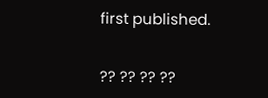first published.


?? ?? ?? ??